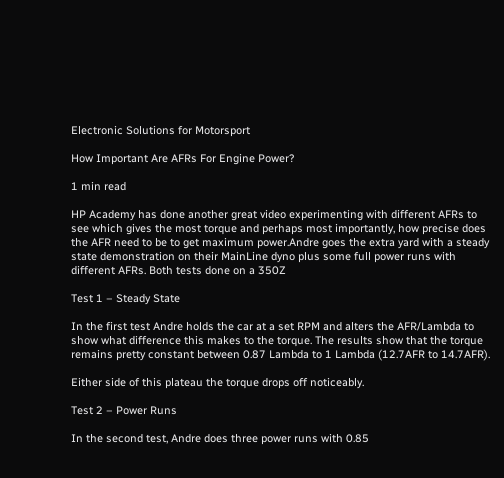Electronic Solutions for Motorsport

How Important Are AFRs For Engine Power?

1 min read

HP Academy has done another great video experimenting with different AFRs to see which gives the most torque and perhaps most importantly, how precise does the AFR need to be to get maximum power.Andre goes the extra yard with a steady state demonstration on their MainLine dyno plus some full power runs with different AFRs. Both tests done on a 350Z

Test 1 – Steady State

In the first test Andre holds the car at a set RPM and alters the AFR/Lambda to show what difference this makes to the torque. The results show that the torque remains pretty constant between 0.87 Lambda to 1 Lambda (12.7AFR to 14.7AFR).

Either side of this plateau the torque drops off noticeably.

Test 2 – Power Runs

In the second test, Andre does three power runs with 0.85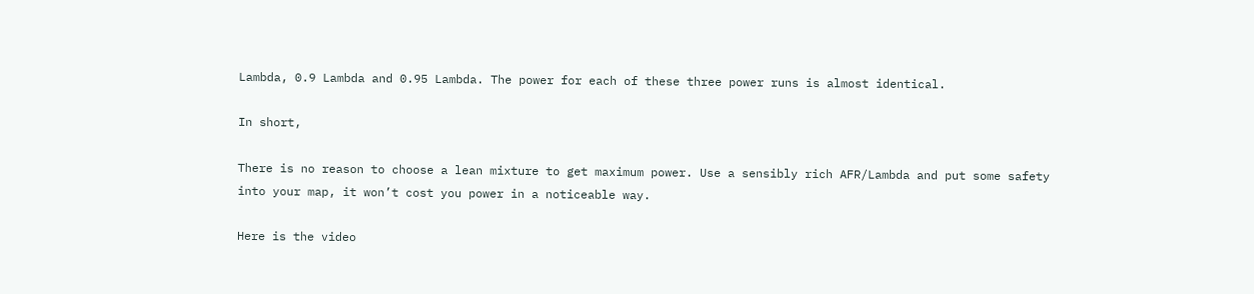Lambda, 0.9 Lambda and 0.95 Lambda. The power for each of these three power runs is almost identical.

In short,

There is no reason to choose a lean mixture to get maximum power. Use a sensibly rich AFR/Lambda and put some safety into your map, it won’t cost you power in a noticeable way.

Here is the video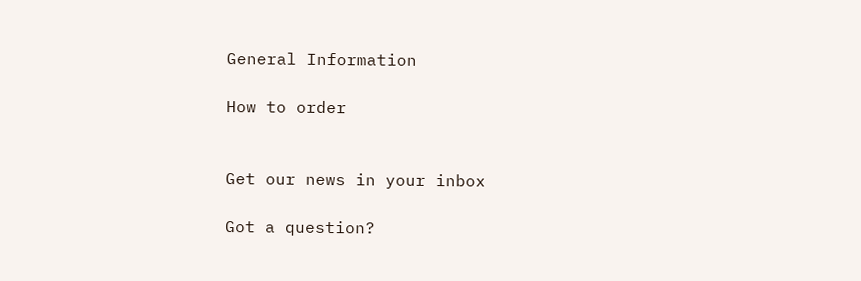General Information

How to order


Get our news in your inbox

Got a question?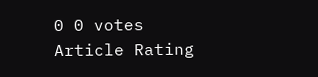0 0 votes
Article Rating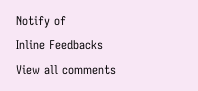Notify of
Inline Feedbacks
View all comments